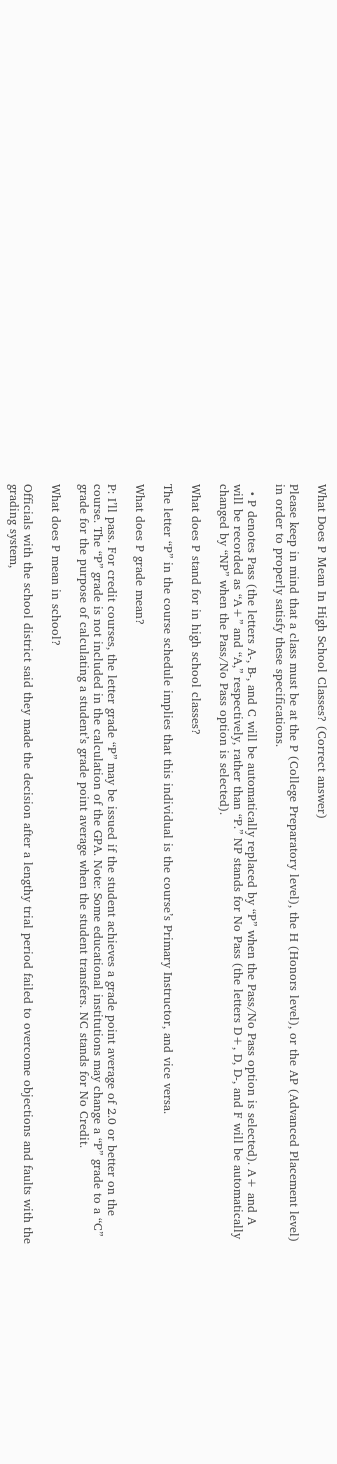What Does P Mean In High School Classes? (Correct answer)

Please keep in mind that a class must be at the P (College Preparatory level), the H (Honors level), or the AP (Advanced Placement level) in order to properly satisfy these specifications.

  • P denotes Pass (the letters A-, B-, and C will be automatically replaced by “P” when the Pass/No Pass option is selected). A+ and A will be recorded as “A+” and “A,” respectively, rather than “P.” NP stands for No Pass (the letters D+, D, D-, and F will be automatically changed by “NP” when the Pass/No Pass option is selected).

What does P stand for in high school classes?

The letter “P” in the course schedule implies that this individual is the course’s Primary Instructor, and vice versa.

What does P grade mean?

P: I’ll pass. For credit courses, the letter grade “P” may be issued if the student achieves a grade point average of 2.0 or better on the course. The “P” grade is not included in the calculation of the GPA. Note: Some educational institutions may change a “P” grade to a “C” grade for the purpose of calculating a student’s grade point average when the student transfers. NC stands for No Credit.

What does P mean in school?

Officials with the school district said they made the decision after a lengthy trial period failed to overcome objections and faults with the grading system,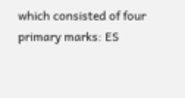which consisted of four primary marks: ES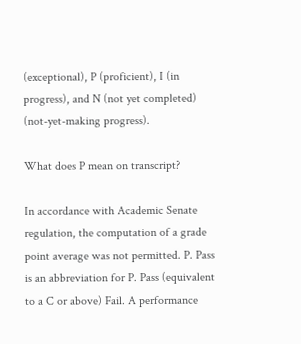(exceptional), P (proficient), I (in progress), and N (not yet completed) (not-yet-making progress).

What does P mean on transcript?

In accordance with Academic Senate regulation, the computation of a grade point average was not permitted. P. Pass is an abbreviation for P. Pass (equivalent to a C or above) Fail. A performance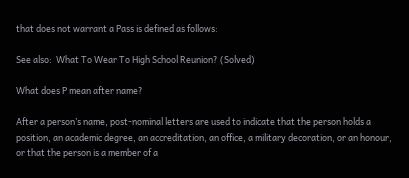that does not warrant a Pass is defined as follows:

See also:  What To Wear To High School Reunion? (Solved)

What does P mean after name?

After a person’s name, post-nominal letters are used to indicate that the person holds a position, an academic degree, an accreditation, an office, a military decoration, or an honour, or that the person is a member of a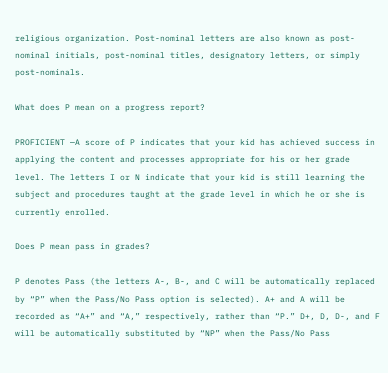religious organization. Post-nominal letters are also known as post-nominal initials, post-nominal titles, designatory letters, or simply post-nominals.

What does P mean on a progress report?

PROFICIENT —A score of P indicates that your kid has achieved success in applying the content and processes appropriate for his or her grade level. The letters I or N indicate that your kid is still learning the subject and procedures taught at the grade level in which he or she is currently enrolled.

Does P mean pass in grades?

P denotes Pass (the letters A-, B-, and C will be automatically replaced by “P” when the Pass/No Pass option is selected). A+ and A will be recorded as “A+” and “A,” respectively, rather than “P.” D+, D, D-, and F will be automatically substituted by “NP” when the Pass/No Pass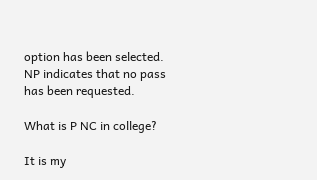option has been selected. NP indicates that no pass has been requested.

What is P NC in college?

It is my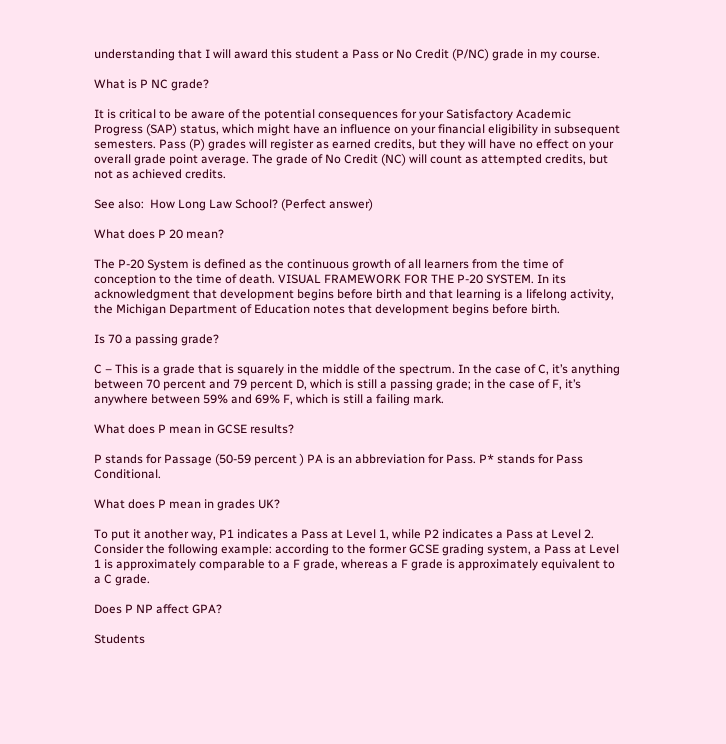understanding that I will award this student a Pass or No Credit (P/NC) grade in my course.

What is P NC grade?

It is critical to be aware of the potential consequences for your Satisfactory Academic Progress (SAP) status, which might have an influence on your financial eligibility in subsequent semesters. Pass (P) grades will register as earned credits, but they will have no effect on your overall grade point average. The grade of No Credit (NC) will count as attempted credits, but not as achieved credits.

See also:  How Long Law School? (Perfect answer)

What does P 20 mean?

The P-20 System is defined as the continuous growth of all learners from the time of conception to the time of death. VISUAL FRAMEWORK FOR THE P-20 SYSTEM. In its acknowledgment that development begins before birth and that learning is a lifelong activity, the Michigan Department of Education notes that development begins before birth.

Is 70 a passing grade?

C – This is a grade that is squarely in the middle of the spectrum. In the case of C, it’s anything between 70 percent and 79 percent D, which is still a passing grade; in the case of F, it’s anywhere between 59% and 69% F, which is still a failing mark.

What does P mean in GCSE results?

P stands for Passage (50-59 percent ) PA is an abbreviation for Pass. P* stands for Pass Conditional.

What does P mean in grades UK?

To put it another way, P1 indicates a Pass at Level 1, while P2 indicates a Pass at Level 2. Consider the following example: according to the former GCSE grading system, a Pass at Level 1 is approximately comparable to a F grade, whereas a F grade is approximately equivalent to a C grade.

Does P NP affect GPA?

Students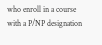who enroll in a course with a P/NP designation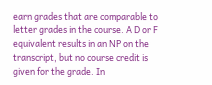earn grades that are comparable to letter grades in the course. A D or F equivalent results in an NP on the transcript, but no course credit is given for the grade. In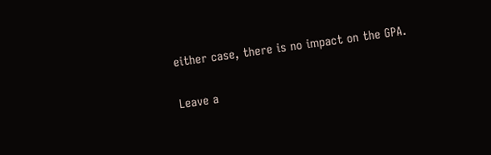either case, there is no impact on the GPA.

Leave a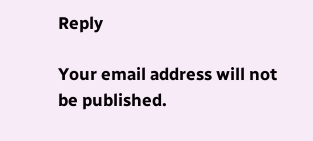Reply

Your email address will not be published.